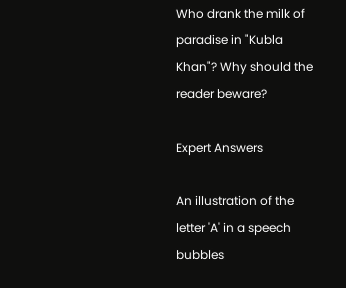Who drank the milk of paradise in "Kubla Khan"? Why should the reader beware?

Expert Answers

An illustration of the letter 'A' in a speech bubbles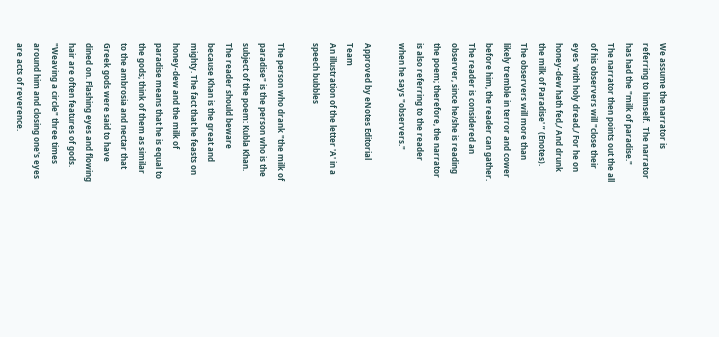We assume the narrator is referring to himself.  The narrator has had the "milk of paradise."  The narrator then points out the all of his observers will "close their eyes 'with holy dread,/ For he on honey-dew hath fed,/ And drunk the milk of Paradise' ” (Enotes).  The observers will more than likely tremble in terror and cower before him, the reader can gather.  The reader is considered an observer, since he/she is reading the poem; therefore, the narrator is also referring to the reader when he says "observers."

Approved by eNotes Editorial Team
An illustration of the letter 'A' in a speech bubbles

The person who drank "the milk of paradise" is the person who is the subject of the poem: Kubla Khan. The reader should beware because Khan is the great and mighty. The fact that he feasts on honey-dew and the milk of paradise means that he is equal to the gods; think of them as similar to the ambrosia and nectar that Greek gods were said to have dined on. Flashing eyes and flowing hair are often features of gods. "Weaving a circle" three times around him and closing one's eyes are acts of reverence.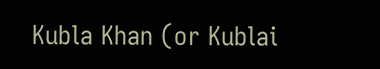Kubla Khan (or Kublai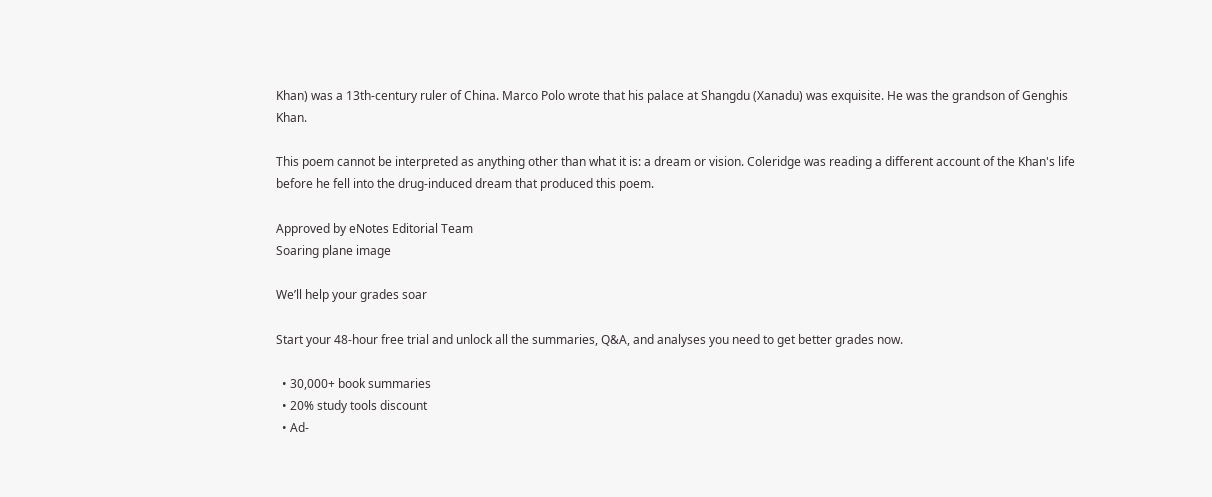Khan) was a 13th-century ruler of China. Marco Polo wrote that his palace at Shangdu (Xanadu) was exquisite. He was the grandson of Genghis Khan.

This poem cannot be interpreted as anything other than what it is: a dream or vision. Coleridge was reading a different account of the Khan's life before he fell into the drug-induced dream that produced this poem.

Approved by eNotes Editorial Team
Soaring plane image

We’ll help your grades soar

Start your 48-hour free trial and unlock all the summaries, Q&A, and analyses you need to get better grades now.

  • 30,000+ book summaries
  • 20% study tools discount
  • Ad-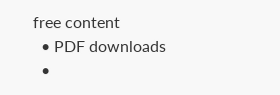free content
  • PDF downloads
  •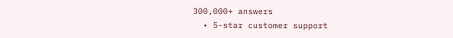300,000+ answers
  • 5-star customer support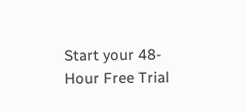Start your 48-Hour Free Trial